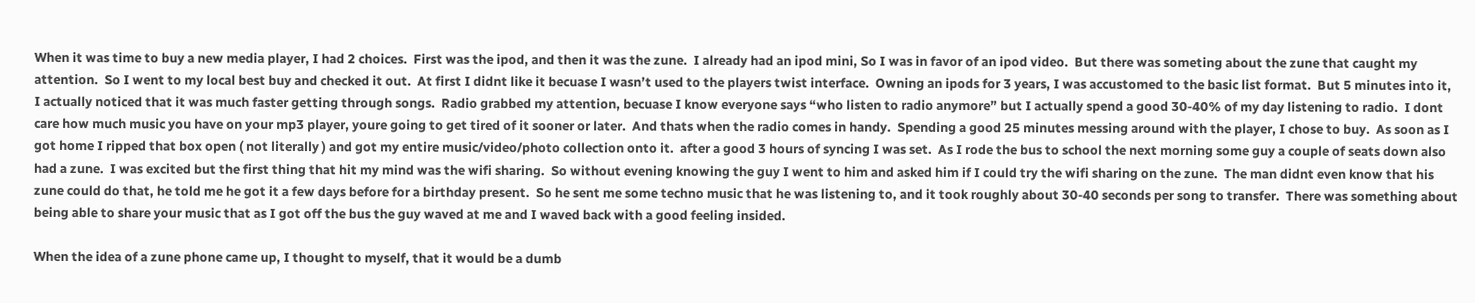When it was time to buy a new media player, I had 2 choices.  First was the ipod, and then it was the zune.  I already had an ipod mini, So I was in favor of an ipod video.  But there was someting about the zune that caught my attention.  So I went to my local best buy and checked it out.  At first I didnt like it becuase I wasn’t used to the players twist interface.  Owning an ipods for 3 years, I was accustomed to the basic list format.  But 5 minutes into it, I actually noticed that it was much faster getting through songs.  Radio grabbed my attention, becuase I know everyone says “who listen to radio anymore” but I actually spend a good 30-40% of my day listening to radio.  I dont care how much music you have on your mp3 player, youre going to get tired of it sooner or later.  And thats when the radio comes in handy.  Spending a good 25 minutes messing around with the player, I chose to buy.  As soon as I got home I ripped that box open ( not literally ) and got my entire music/video/photo collection onto it.  after a good 3 hours of syncing I was set.  As I rode the bus to school the next morning some guy a couple of seats down also had a zune.  I was excited but the first thing that hit my mind was the wifi sharing.  So without evening knowing the guy I went to him and asked him if I could try the wifi sharing on the zune.  The man didnt even know that his zune could do that, he told me he got it a few days before for a birthday present.  So he sent me some techno music that he was listening to, and it took roughly about 30-40 seconds per song to transfer.  There was something about being able to share your music that as I got off the bus the guy waved at me and I waved back with a good feeling insided.

When the idea of a zune phone came up, I thought to myself, that it would be a dumb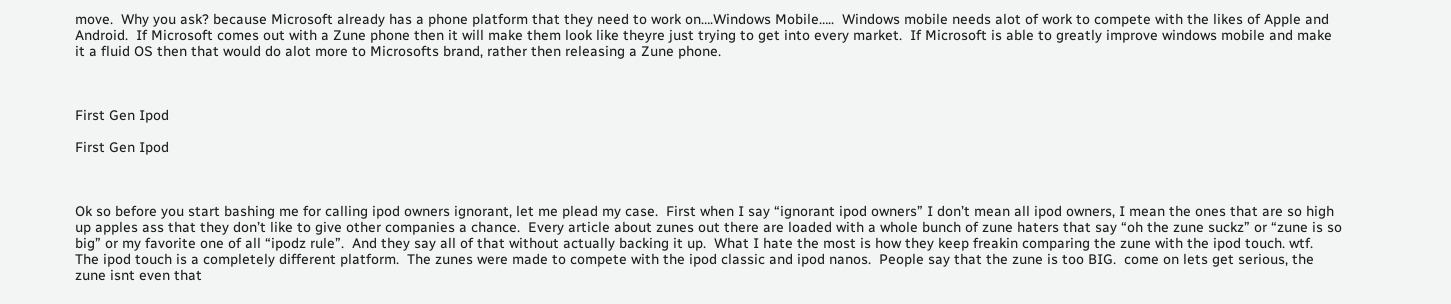move.  Why you ask? because Microsoft already has a phone platform that they need to work on….Windows Mobile…..  Windows mobile needs alot of work to compete with the likes of Apple and Android.  If Microsoft comes out with a Zune phone then it will make them look like theyre just trying to get into every market.  If Microsoft is able to greatly improve windows mobile and make it a fluid OS then that would do alot more to Microsofts brand, rather then releasing a Zune phone.



First Gen Ipod

First Gen Ipod



Ok so before you start bashing me for calling ipod owners ignorant, let me plead my case.  First when I say “ignorant ipod owners” I don’t mean all ipod owners, I mean the ones that are so high up apples ass that they don’t like to give other companies a chance.  Every article about zunes out there are loaded with a whole bunch of zune haters that say “oh the zune suckz” or “zune is so big” or my favorite one of all “ipodz rule”.  And they say all of that without actually backing it up.  What I hate the most is how they keep freakin comparing the zune with the ipod touch. wtf.  The ipod touch is a completely different platform.  The zunes were made to compete with the ipod classic and ipod nanos.  People say that the zune is too BIG.  come on lets get serious, the zune isnt even that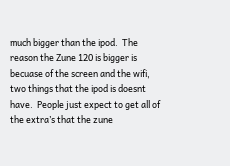much bigger than the ipod.  The reason the Zune 120 is bigger is becuase of the screen and the wifi, two things that the ipod is doesnt have.  People just expect to get all of the extra’s that the zune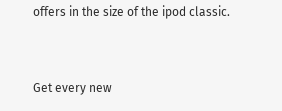offers in the size of the ipod classic.


Get every new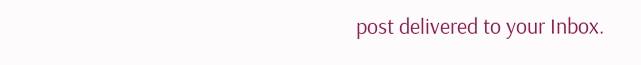post delivered to your Inbox.